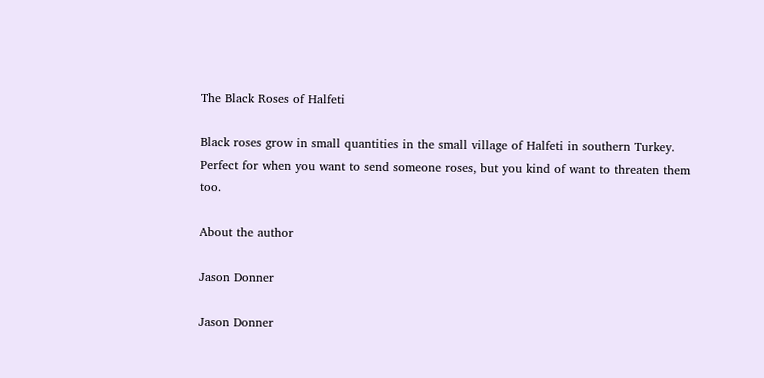The Black Roses of Halfeti

Black roses grow in small quantities in the small village of Halfeti in southern Turkey.  Perfect for when you want to send someone roses, but you kind of want to threaten them too.

About the author

Jason Donner

Jason Donner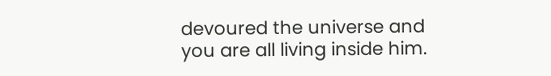devoured the universe and you are all living inside him.